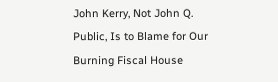John Kerry, Not John Q. Public, Is to Blame for Our Burning Fiscal House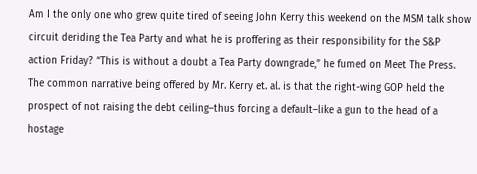Am I the only one who grew quite tired of seeing John Kerry this weekend on the MSM talk show circuit deriding the Tea Party and what he is proffering as their responsibility for the S&P action Friday? “This is without a doubt a Tea Party downgrade,” he fumed on Meet The Press. The common narrative being offered by Mr. Kerry et. al. is that the right-wing GOP held the prospect of not raising the debt ceiling–thus forcing a default–like a gun to the head of a hostage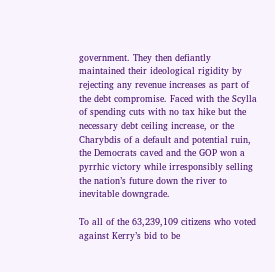government. They then defiantly maintained their ideological rigidity by rejecting any revenue increases as part of the debt compromise. Faced with the Scylla of spending cuts with no tax hike but the necessary debt ceiling increase, or the Charybdis of a default and potential ruin, the Democrats caved and the GOP won a pyrrhic victory while irresponsibly selling the nation’s future down the river to inevitable downgrade.

To all of the 63,239,109 citizens who voted against Kerry’s bid to be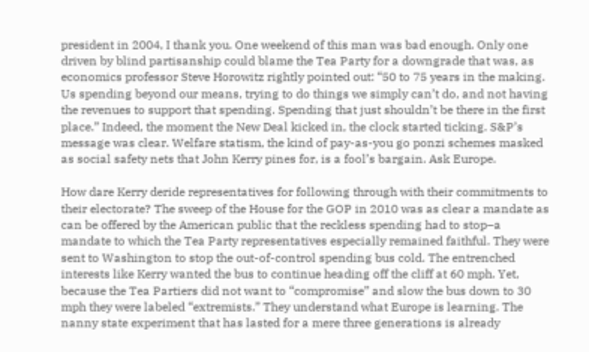president in 2004, I thank you. One weekend of this man was bad enough. Only one driven by blind partisanship could blame the Tea Party for a downgrade that was, as economics professor Steve Horowitz rightly pointed out: “50 to 75 years in the making. Us spending beyond our means, trying to do things we simply can’t do, and not having the revenues to support that spending. Spending that just shouldn’t be there in the first place.” Indeed, the moment the New Deal kicked in, the clock started ticking. S&P’s message was clear. Welfare statism, the kind of pay-as-you go ponzi schemes masked as social safety nets that John Kerry pines for, is a fool’s bargain. Ask Europe.

How dare Kerry deride representatives for following through with their commitments to their electorate? The sweep of the House for the GOP in 2010 was as clear a mandate as can be offered by the American public that the reckless spending had to stop–a mandate to which the Tea Party representatives especially remained faithful. They were sent to Washington to stop the out-of-control spending bus cold. The entrenched interests like Kerry wanted the bus to continue heading off the cliff at 60 mph. Yet, because the Tea Partiers did not want to “compromise” and slow the bus down to 30 mph they were labeled “extremists.” They understand what Europe is learning. The nanny state experiment that has lasted for a mere three generations is already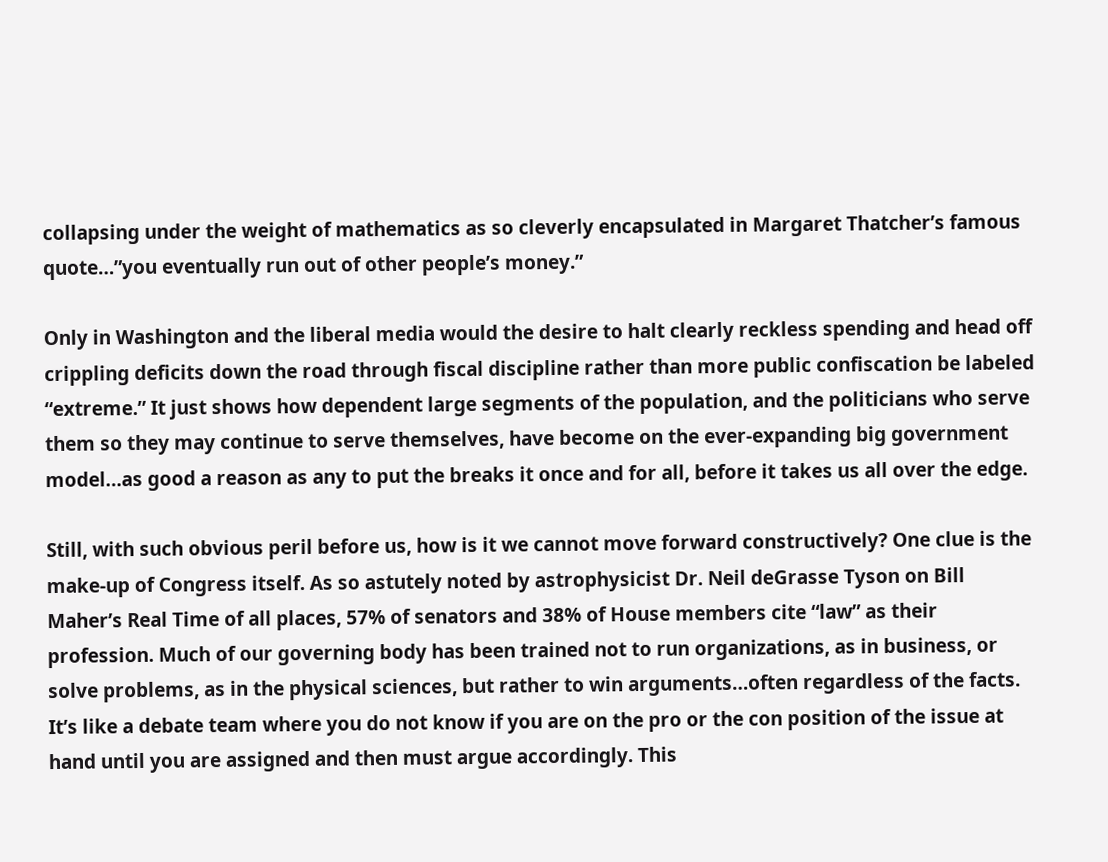collapsing under the weight of mathematics as so cleverly encapsulated in Margaret Thatcher’s famous quote…”you eventually run out of other people’s money.”

Only in Washington and the liberal media would the desire to halt clearly reckless spending and head off crippling deficits down the road through fiscal discipline rather than more public confiscation be labeled “extreme.” It just shows how dependent large segments of the population, and the politicians who serve them so they may continue to serve themselves, have become on the ever-expanding big government model…as good a reason as any to put the breaks it once and for all, before it takes us all over the edge.

Still, with such obvious peril before us, how is it we cannot move forward constructively? One clue is the make-up of Congress itself. As so astutely noted by astrophysicist Dr. Neil deGrasse Tyson on Bill Maher’s Real Time of all places, 57% of senators and 38% of House members cite “law” as their profession. Much of our governing body has been trained not to run organizations, as in business, or solve problems, as in the physical sciences, but rather to win arguments…often regardless of the facts. It’s like a debate team where you do not know if you are on the pro or the con position of the issue at hand until you are assigned and then must argue accordingly. This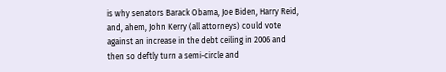is why senators Barack Obama, Joe Biden, Harry Reid, and, ahem, John Kerry (all attorneys) could vote against an increase in the debt ceiling in 2006 and then so deftly turn a semi-circle and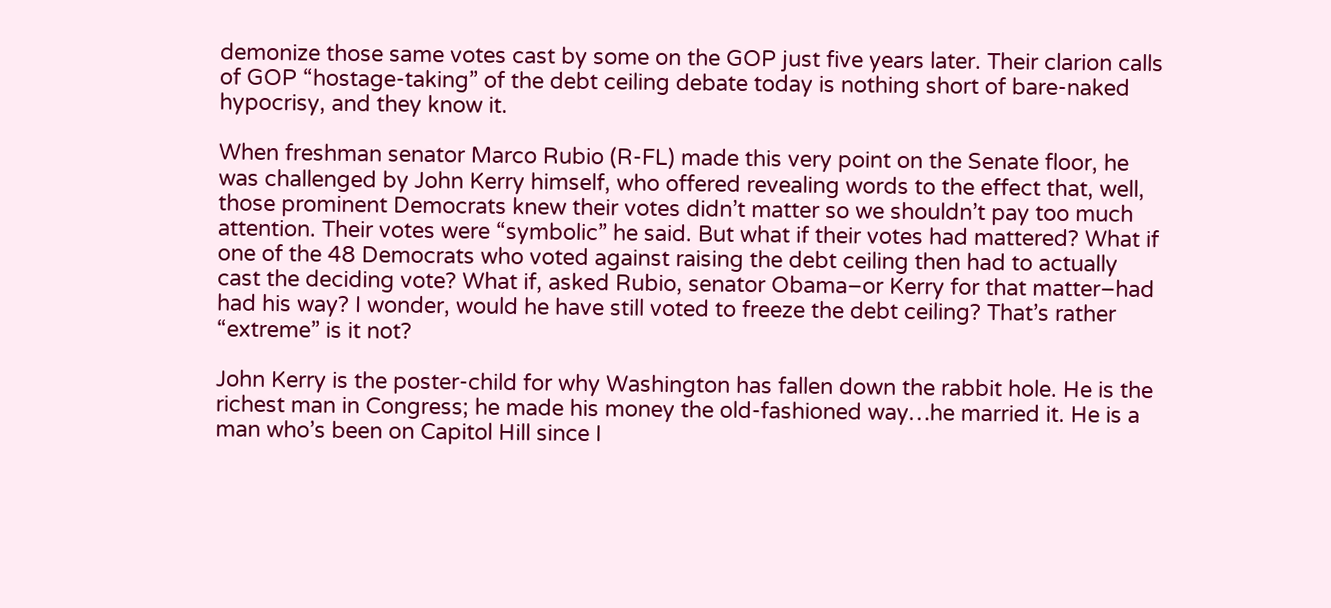demonize those same votes cast by some on the GOP just five years later. Their clarion calls of GOP “hostage-taking” of the debt ceiling debate today is nothing short of bare-naked hypocrisy, and they know it.

When freshman senator Marco Rubio (R-FL) made this very point on the Senate floor, he was challenged by John Kerry himself, who offered revealing words to the effect that, well, those prominent Democrats knew their votes didn’t matter so we shouldn’t pay too much attention. Their votes were “symbolic” he said. But what if their votes had mattered? What if one of the 48 Democrats who voted against raising the debt ceiling then had to actually cast the deciding vote? What if, asked Rubio, senator Obama–or Kerry for that matter–had had his way? I wonder, would he have still voted to freeze the debt ceiling? That’s rather “extreme” is it not?

John Kerry is the poster-child for why Washington has fallen down the rabbit hole. He is the richest man in Congress; he made his money the old-fashioned way…he married it. He is a man who’s been on Capitol Hill since I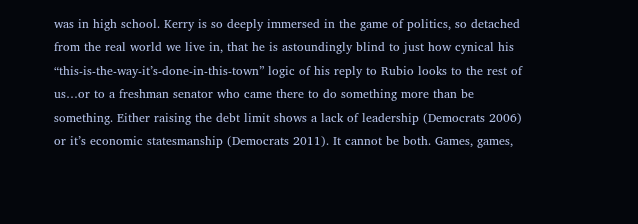was in high school. Kerry is so deeply immersed in the game of politics, so detached from the real world we live in, that he is astoundingly blind to just how cynical his “this-is-the-way-it’s-done-in-this-town” logic of his reply to Rubio looks to the rest of us…or to a freshman senator who came there to do something more than be something. Either raising the debt limit shows a lack of leadership (Democrats 2006) or it’s economic statesmanship (Democrats 2011). It cannot be both. Games, games,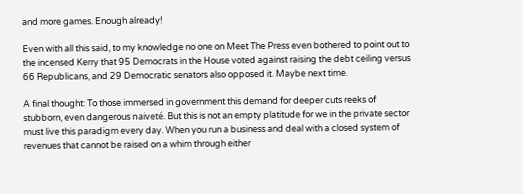and more games. Enough already!

Even with all this said, to my knowledge no one on Meet The Press even bothered to point out to the incensed Kerry that 95 Democrats in the House voted against raising the debt ceiling versus 66 Republicans, and 29 Democratic senators also opposed it. Maybe next time.

A final thought: To those immersed in government this demand for deeper cuts reeks of stubborn, even dangerous naiveté. But this is not an empty platitude for we in the private sector must live this paradigm every day. When you run a business and deal with a closed system of revenues that cannot be raised on a whim through either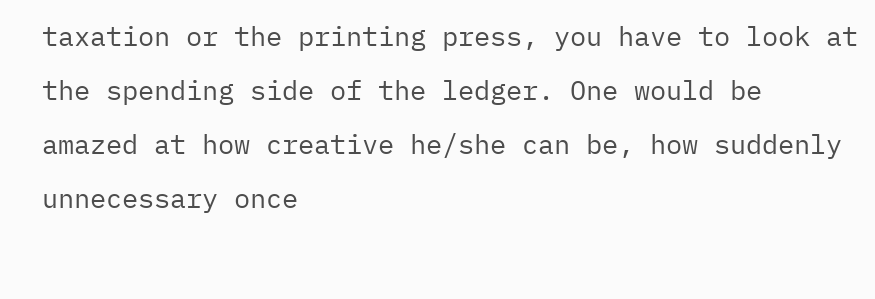taxation or the printing press, you have to look at the spending side of the ledger. One would be amazed at how creative he/she can be, how suddenly unnecessary once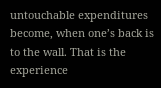untouchable expenditures become, when one’s back is to the wall. That is the experience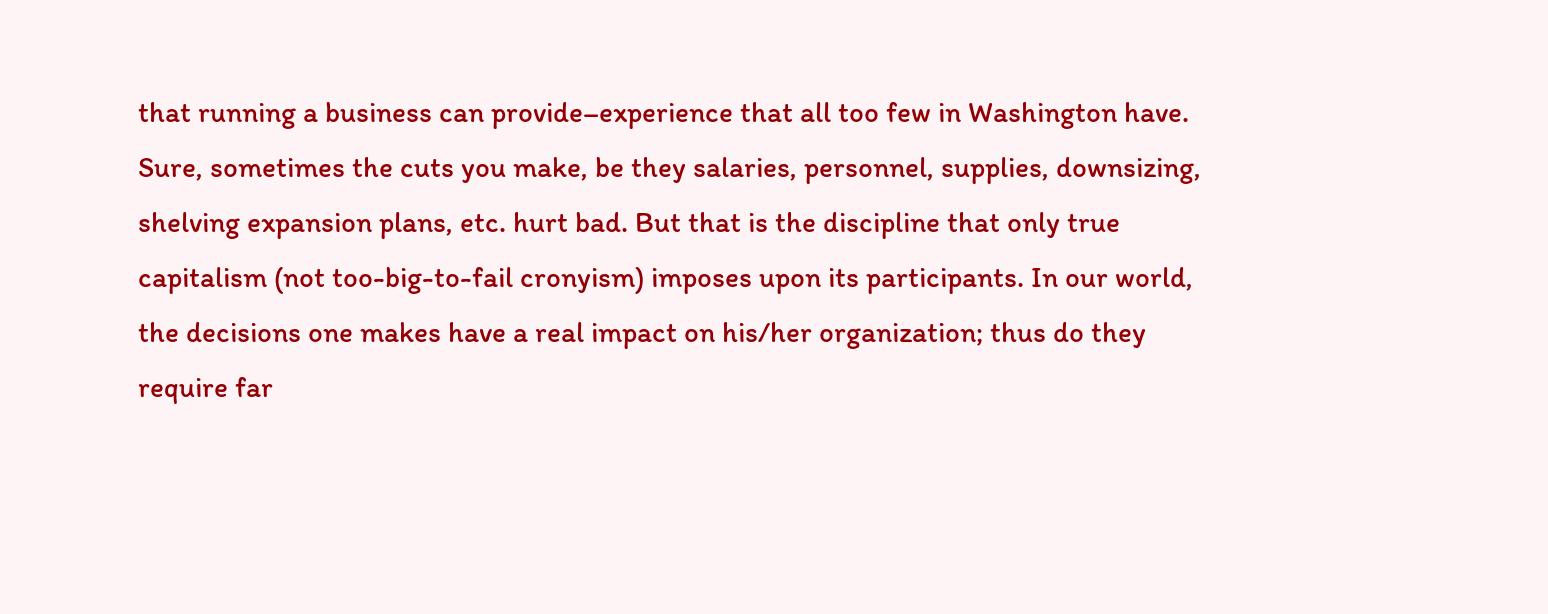that running a business can provide–experience that all too few in Washington have. Sure, sometimes the cuts you make, be they salaries, personnel, supplies, downsizing, shelving expansion plans, etc. hurt bad. But that is the discipline that only true capitalism (not too-big-to-fail cronyism) imposes upon its participants. In our world, the decisions one makes have a real impact on his/her organization; thus do they require far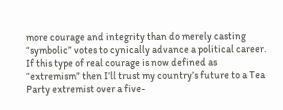more courage and integrity than do merely casting “symbolic” votes to cynically advance a political career. If this type of real courage is now defined as “extremism” then I’ll trust my country’s future to a Tea Party extremist over a five-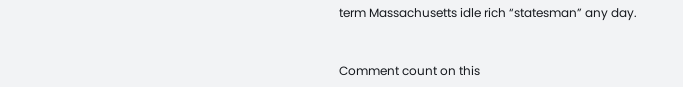term Massachusetts idle rich “statesman” any day.


Comment count on this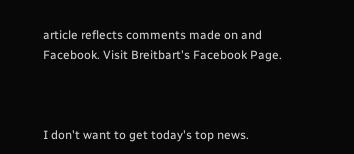article reflects comments made on and Facebook. Visit Breitbart's Facebook Page.



I don't want to get today's top news.